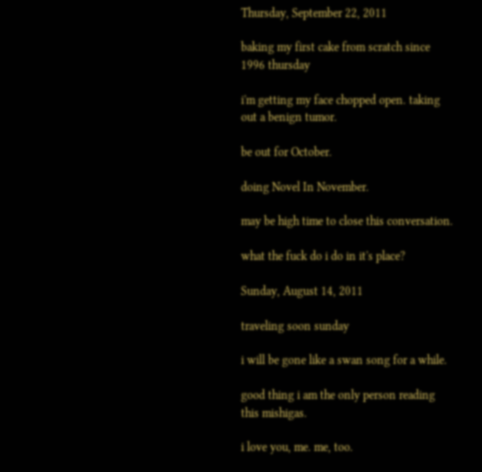Thursday, September 22, 2011

baking my first cake from scratch since 1996 thursday

i'm getting my face chopped open. taking out a benign tumor.

be out for October.

doing Novel In November.

may be high time to close this conversation.

what the fuck do i do in it's place?

Sunday, August 14, 2011

traveling soon sunday

i will be gone like a swan song for a while.

good thing i am the only person reading this mishigas.

i love you, me. me, too.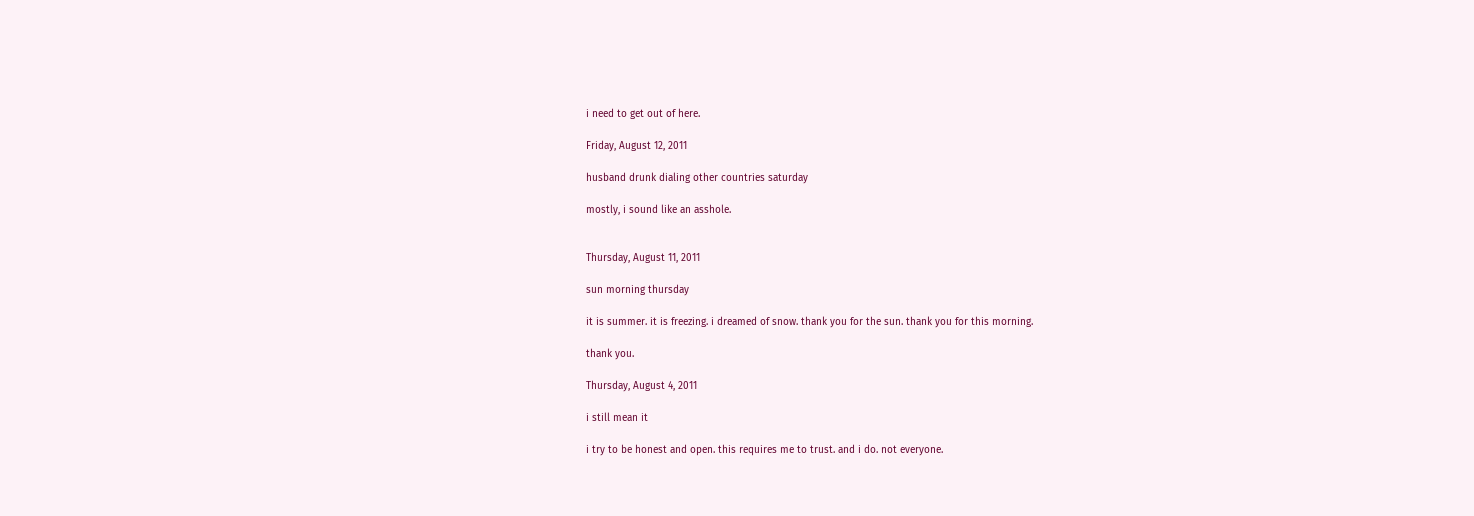i need to get out of here.

Friday, August 12, 2011

husband drunk dialing other countries saturday

mostly, i sound like an asshole.


Thursday, August 11, 2011

sun morning thursday

it is summer. it is freezing. i dreamed of snow. thank you for the sun. thank you for this morning.

thank you.

Thursday, August 4, 2011

i still mean it

i try to be honest and open. this requires me to trust. and i do. not everyone.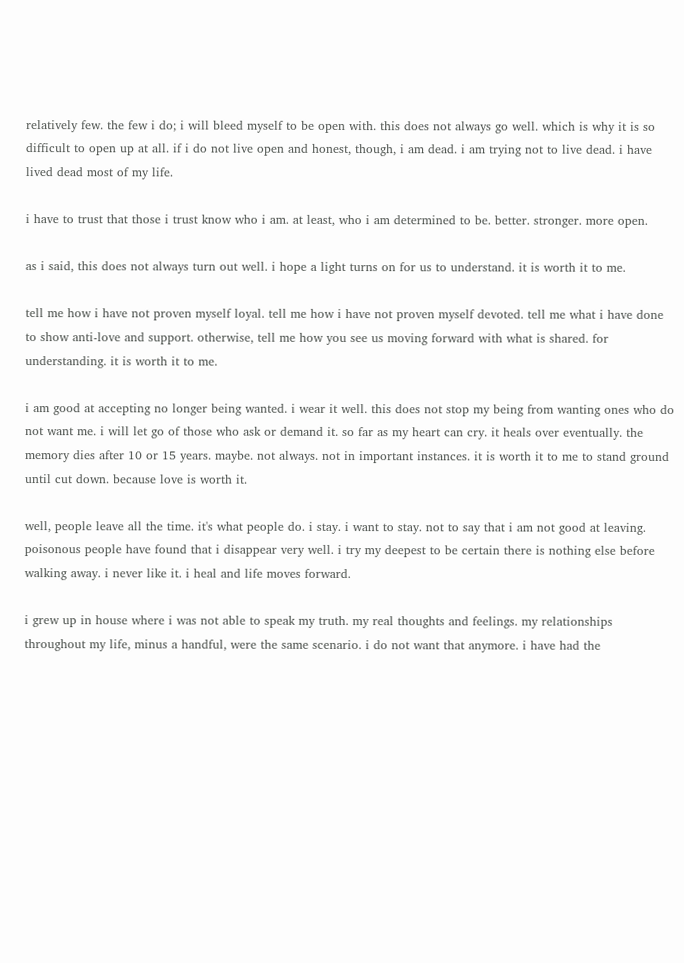relatively few. the few i do; i will bleed myself to be open with. this does not always go well. which is why it is so difficult to open up at all. if i do not live open and honest, though, i am dead. i am trying not to live dead. i have lived dead most of my life.

i have to trust that those i trust know who i am. at least, who i am determined to be. better. stronger. more open.

as i said, this does not always turn out well. i hope a light turns on for us to understand. it is worth it to me.

tell me how i have not proven myself loyal. tell me how i have not proven myself devoted. tell me what i have done to show anti-love and support. otherwise, tell me how you see us moving forward with what is shared. for understanding. it is worth it to me.

i am good at accepting no longer being wanted. i wear it well. this does not stop my being from wanting ones who do not want me. i will let go of those who ask or demand it. so far as my heart can cry. it heals over eventually. the memory dies after 10 or 15 years. maybe. not always. not in important instances. it is worth it to me to stand ground until cut down. because love is worth it.

well, people leave all the time. it's what people do. i stay. i want to stay. not to say that i am not good at leaving. poisonous people have found that i disappear very well. i try my deepest to be certain there is nothing else before walking away. i never like it. i heal and life moves forward.

i grew up in house where i was not able to speak my truth. my real thoughts and feelings. my relationships throughout my life, minus a handful, were the same scenario. i do not want that anymore. i have had the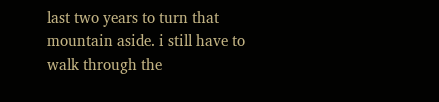last two years to turn that mountain aside. i still have to walk through the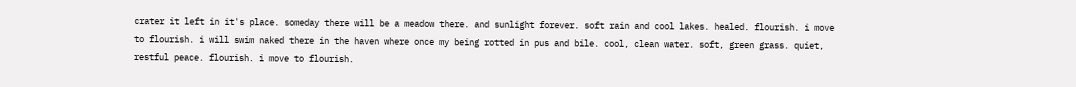crater it left in it's place. someday there will be a meadow there. and sunlight forever. soft rain and cool lakes. healed. flourish. i move to flourish. i will swim naked there in the haven where once my being rotted in pus and bile. cool, clean water. soft, green grass. quiet, restful peace. flourish. i move to flourish.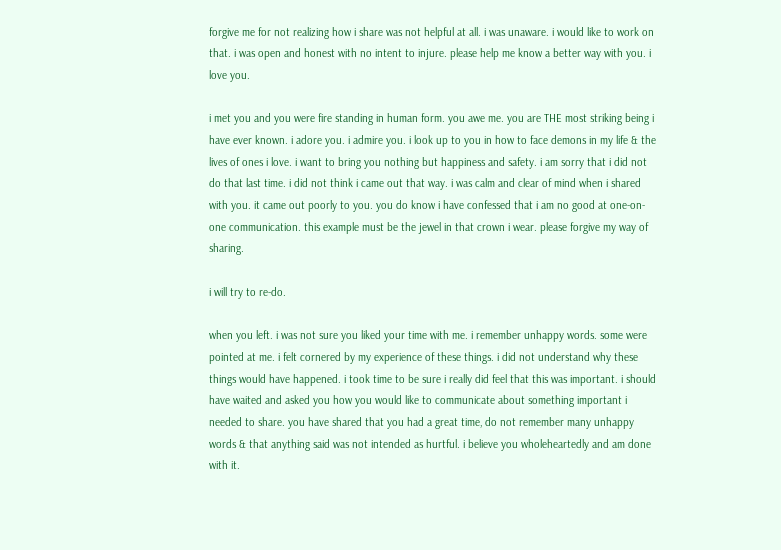forgive me for not realizing how i share was not helpful at all. i was unaware. i would like to work on that. i was open and honest with no intent to injure. please help me know a better way with you. i love you.

i met you and you were fire standing in human form. you awe me. you are THE most striking being i have ever known. i adore you. i admire you. i look up to you in how to face demons in my life & the lives of ones i love. i want to bring you nothing but happiness and safety. i am sorry that i did not do that last time. i did not think i came out that way. i was calm and clear of mind when i shared with you. it came out poorly to you. you do know i have confessed that i am no good at one-on-one communication. this example must be the jewel in that crown i wear. please forgive my way of sharing.

i will try to re-do.

when you left. i was not sure you liked your time with me. i remember unhappy words. some were pointed at me. i felt cornered by my experience of these things. i did not understand why these things would have happened. i took time to be sure i really did feel that this was important. i should have waited and asked you how you would like to communicate about something important i needed to share. you have shared that you had a great time, do not remember many unhappy words & that anything said was not intended as hurtful. i believe you wholeheartedly and am done with it.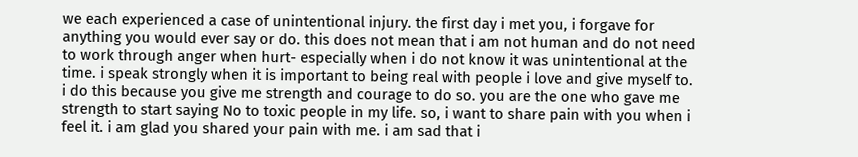we each experienced a case of unintentional injury. the first day i met you, i forgave for anything you would ever say or do. this does not mean that i am not human and do not need to work through anger when hurt- especially when i do not know it was unintentional at the time. i speak strongly when it is important to being real with people i love and give myself to. i do this because you give me strength and courage to do so. you are the one who gave me strength to start saying No to toxic people in my life. so, i want to share pain with you when i feel it. i am glad you shared your pain with me. i am sad that i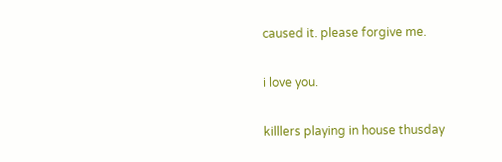caused it. please forgive me.

i love you.

killlers playing in house thusday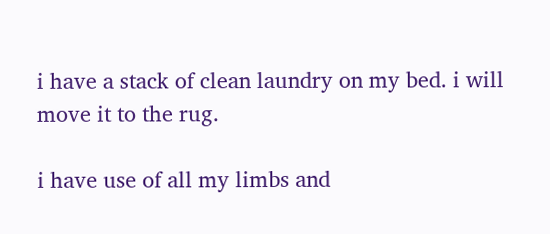i have a stack of clean laundry on my bed. i will move it to the rug.

i have use of all my limbs and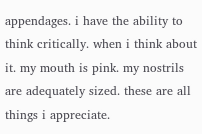appendages. i have the ability to think critically. when i think about it. my mouth is pink. my nostrils are adequately sized. these are all things i appreciate.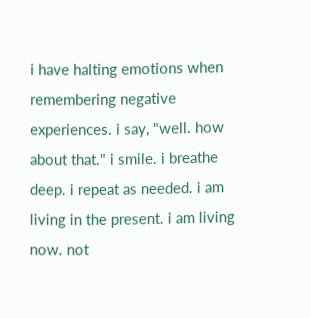i have halting emotions when remembering negative experiences. i say, "well. how about that." i smile. i breathe deep. i repeat as needed. i am living in the present. i am living now. not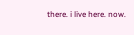there. i live here. now.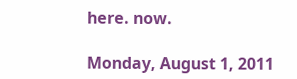here. now.

Monday, August 1, 2011